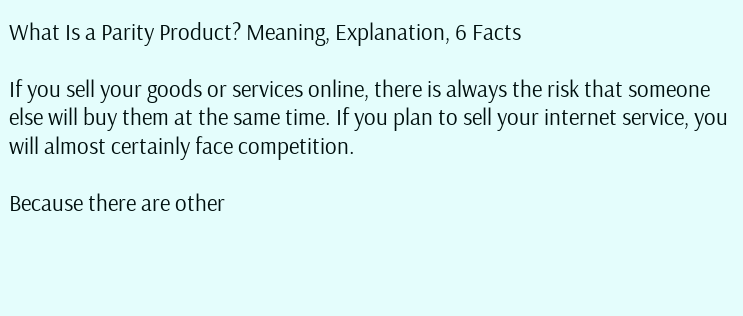What Is a Parity Product? Meaning, Explanation, 6 Facts

If you sell your goods or services online, there is always the risk that someone else will buy them at the same time. If you plan to sell your internet service, you will almost certainly face competition.

Because there are other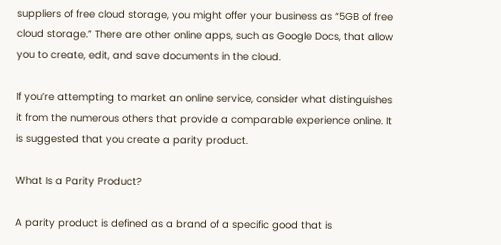suppliers of free cloud storage, you might offer your business as “5GB of free cloud storage.” There are other online apps, such as Google Docs, that allow you to create, edit, and save documents in the cloud.

If you’re attempting to market an online service, consider what distinguishes it from the numerous others that provide a comparable experience online. It is suggested that you create a parity product.

What Is a Parity Product?

A parity product is defined as a brand of a specific good that is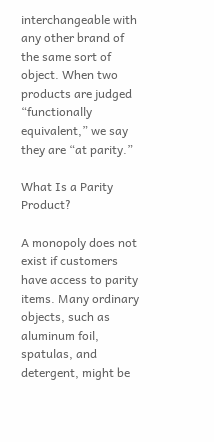interchangeable with any other brand of the same sort of object. When two products are judged “functionally equivalent,” we say they are “at parity.”

What Is a Parity Product?

A monopoly does not exist if customers have access to parity items. Many ordinary objects, such as aluminum foil, spatulas, and detergent, might be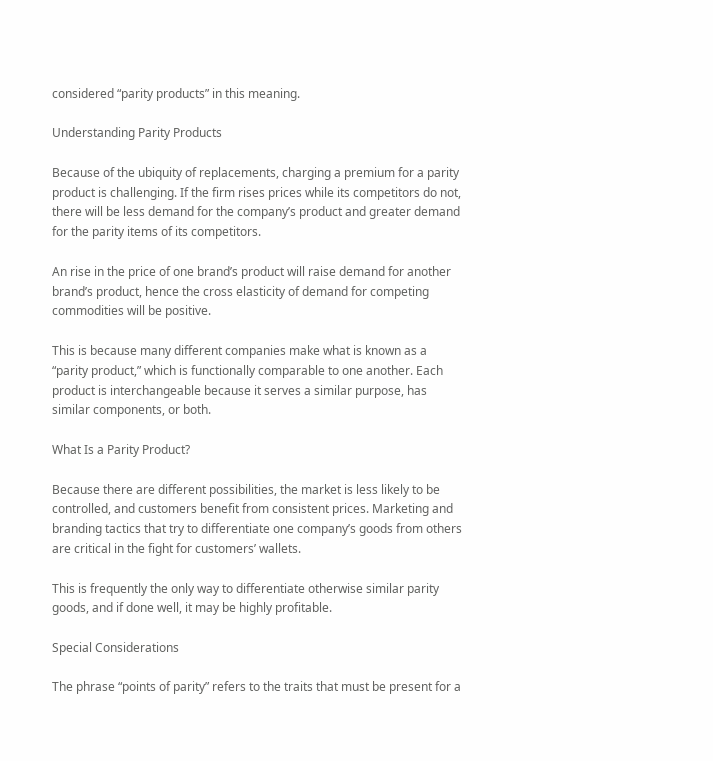considered “parity products” in this meaning.

Understanding Parity Products

Because of the ubiquity of replacements, charging a premium for a parity product is challenging. If the firm rises prices while its competitors do not, there will be less demand for the company’s product and greater demand for the parity items of its competitors.

An rise in the price of one brand’s product will raise demand for another brand’s product, hence the cross elasticity of demand for competing commodities will be positive.

This is because many different companies make what is known as a “parity product,” which is functionally comparable to one another. Each product is interchangeable because it serves a similar purpose, has similar components, or both.

What Is a Parity Product?

Because there are different possibilities, the market is less likely to be controlled, and customers benefit from consistent prices. Marketing and branding tactics that try to differentiate one company’s goods from others are critical in the fight for customers’ wallets.

This is frequently the only way to differentiate otherwise similar parity goods, and if done well, it may be highly profitable.

Special Considerations

The phrase “points of parity” refers to the traits that must be present for a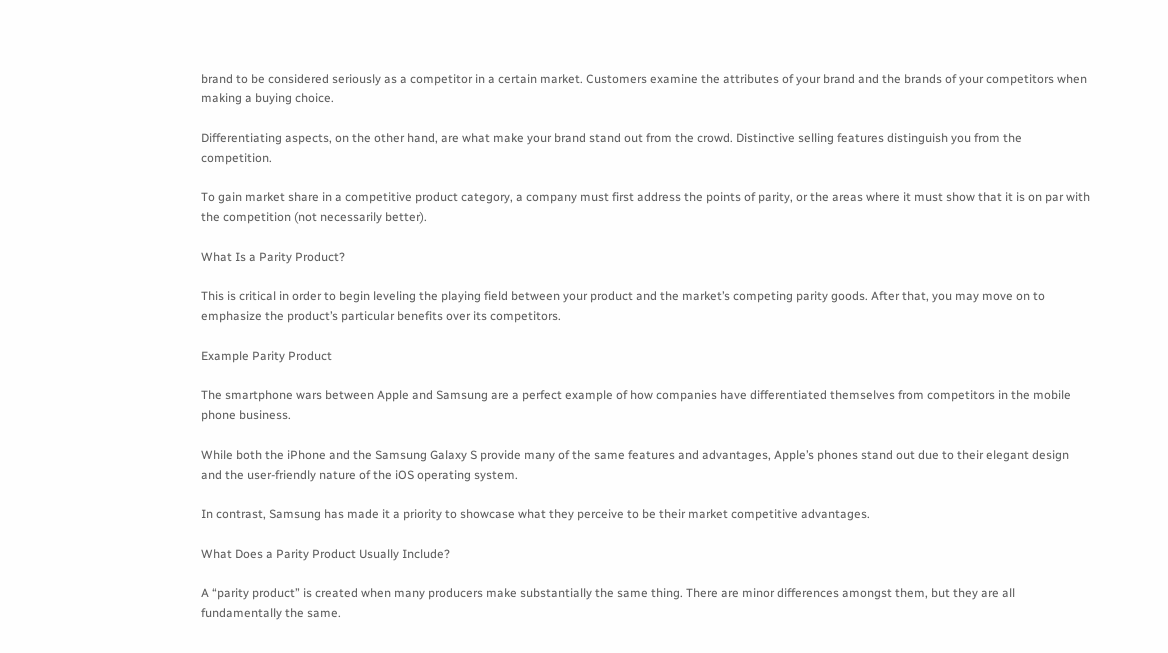brand to be considered seriously as a competitor in a certain market. Customers examine the attributes of your brand and the brands of your competitors when making a buying choice.

Differentiating aspects, on the other hand, are what make your brand stand out from the crowd. Distinctive selling features distinguish you from the competition.

To gain market share in a competitive product category, a company must first address the points of parity, or the areas where it must show that it is on par with the competition (not necessarily better).

What Is a Parity Product?

This is critical in order to begin leveling the playing field between your product and the market’s competing parity goods. After that, you may move on to emphasize the product’s particular benefits over its competitors.

Example Parity Product

The smartphone wars between Apple and Samsung are a perfect example of how companies have differentiated themselves from competitors in the mobile phone business.

While both the iPhone and the Samsung Galaxy S provide many of the same features and advantages, Apple’s phones stand out due to their elegant design and the user-friendly nature of the iOS operating system.

In contrast, Samsung has made it a priority to showcase what they perceive to be their market competitive advantages.

What Does a Parity Product Usually Include?

A “parity product” is created when many producers make substantially the same thing. There are minor differences amongst them, but they are all fundamentally the same.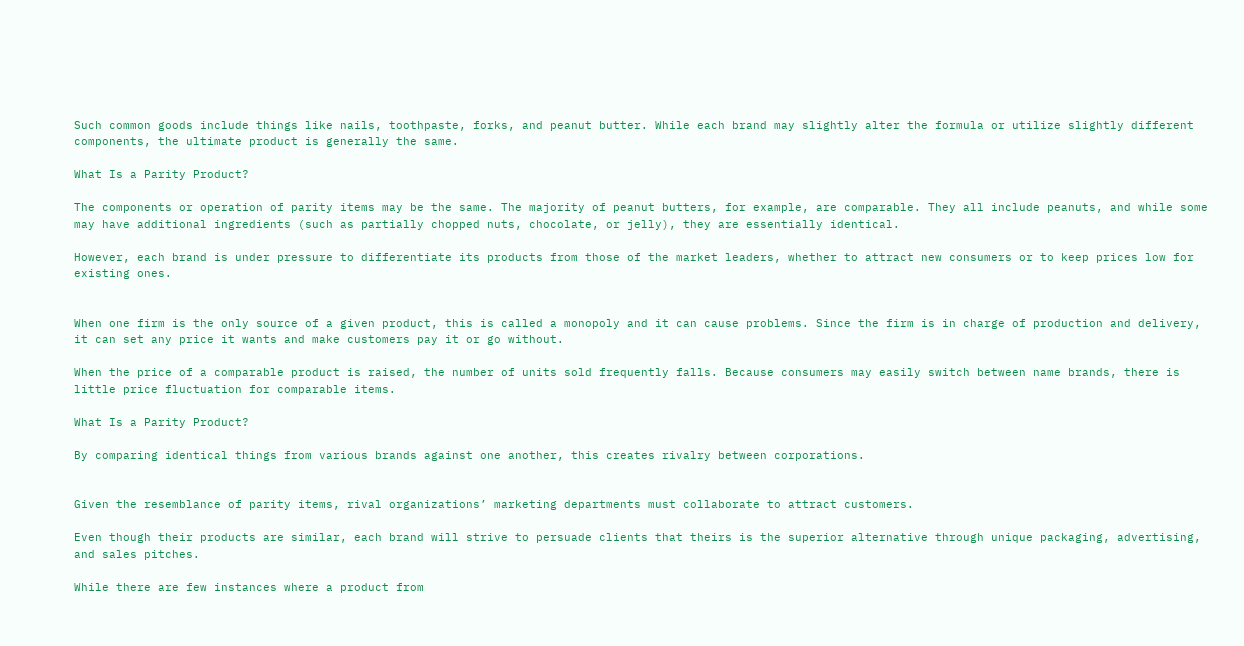Such common goods include things like nails, toothpaste, forks, and peanut butter. While each brand may slightly alter the formula or utilize slightly different components, the ultimate product is generally the same.

What Is a Parity Product?

The components or operation of parity items may be the same. The majority of peanut butters, for example, are comparable. They all include peanuts, and while some may have additional ingredients (such as partially chopped nuts, chocolate, or jelly), they are essentially identical.

However, each brand is under pressure to differentiate its products from those of the market leaders, whether to attract new consumers or to keep prices low for existing ones.


When one firm is the only source of a given product, this is called a monopoly and it can cause problems. Since the firm is in charge of production and delivery, it can set any price it wants and make customers pay it or go without.

When the price of a comparable product is raised, the number of units sold frequently falls. Because consumers may easily switch between name brands, there is little price fluctuation for comparable items.

What Is a Parity Product?

By comparing identical things from various brands against one another, this creates rivalry between corporations.


Given the resemblance of parity items, rival organizations’ marketing departments must collaborate to attract customers.

Even though their products are similar, each brand will strive to persuade clients that theirs is the superior alternative through unique packaging, advertising, and sales pitches.

While there are few instances where a product from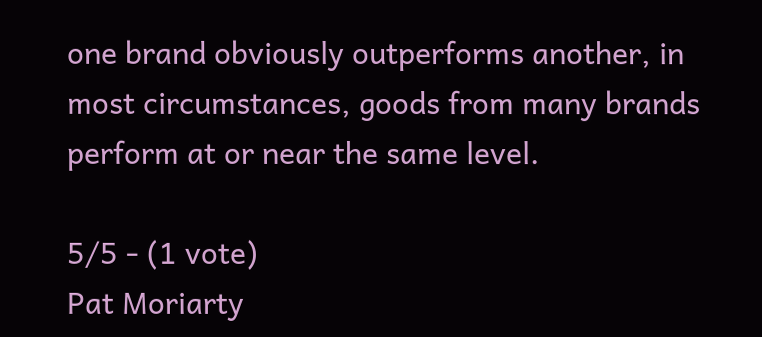one brand obviously outperforms another, in most circumstances, goods from many brands perform at or near the same level.

5/5 - (1 vote)
Pat Moriarty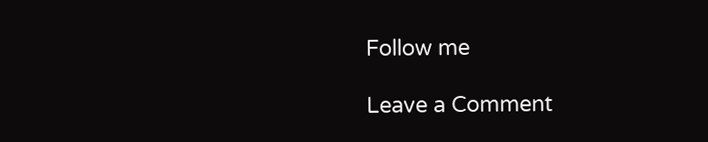Follow me

Leave a Comment